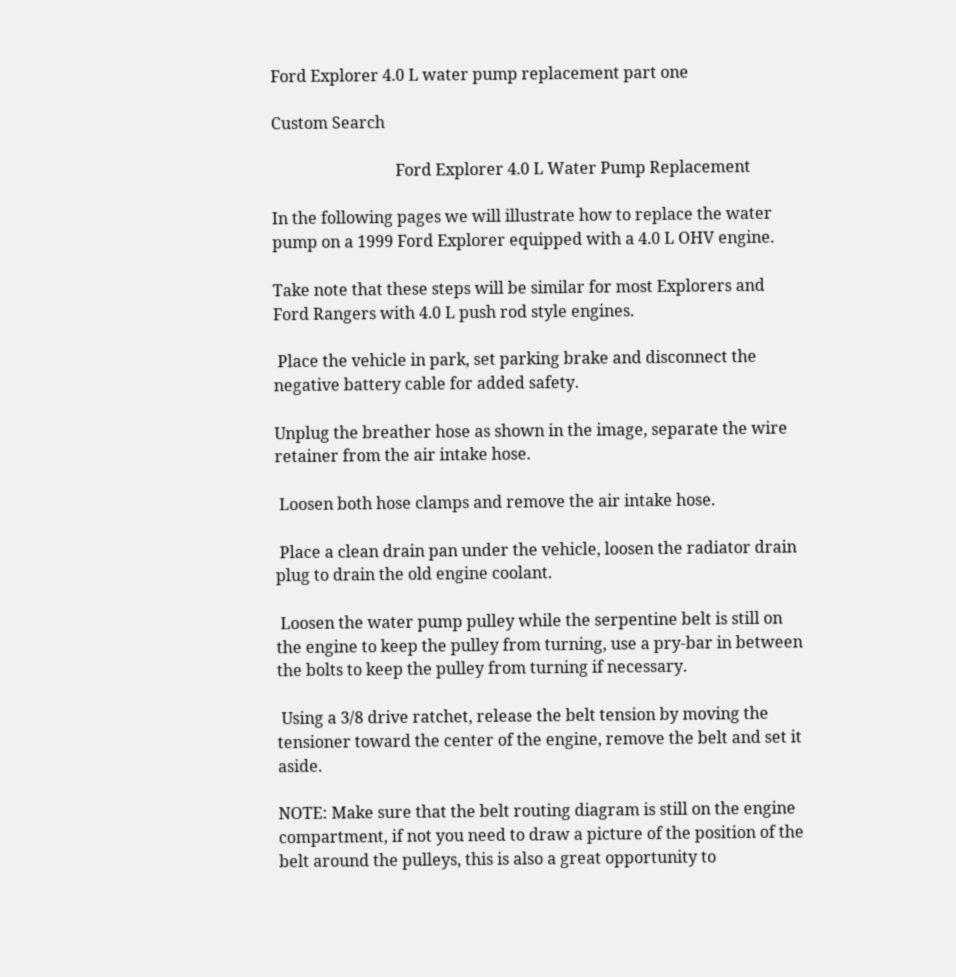Ford Explorer 4.0 L water pump replacement part one

Custom Search

                               Ford Explorer 4.0 L Water Pump Replacement

In the following pages we will illustrate how to replace the water pump on a 1999 Ford Explorer equipped with a 4.0 L OHV engine.

Take note that these steps will be similar for most Explorers and Ford Rangers with 4.0 L push rod style engines.

 Place the vehicle in park, set parking brake and disconnect the negative battery cable for added safety.

Unplug the breather hose as shown in the image, separate the wire retainer from the air intake hose.

 Loosen both hose clamps and remove the air intake hose.

 Place a clean drain pan under the vehicle, loosen the radiator drain plug to drain the old engine coolant.

 Loosen the water pump pulley while the serpentine belt is still on the engine to keep the pulley from turning, use a pry-bar in between the bolts to keep the pulley from turning if necessary.

 Using a 3/8 drive ratchet, release the belt tension by moving the tensioner toward the center of the engine, remove the belt and set it aside.

NOTE: Make sure that the belt routing diagram is still on the engine compartment, if not you need to draw a picture of the position of the belt around the pulleys, this is also a great opportunity to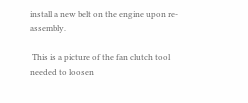install a new belt on the engine upon re-assembly.

 This is a picture of the fan clutch tool needed to loosen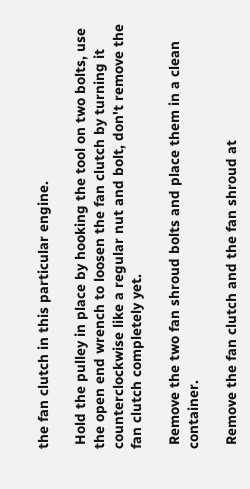the fan clutch in this particular engine.

 Hold the pulley in place by hooking the tool on two bolts, use the open end wrench to loosen the fan clutch by turning it counterclockwise like a regular nut and bolt, don't remove the fan clutch completely yet.

 Remove the two fan shroud bolts and place them in a clean container.

 Remove the fan clutch and the fan shroud at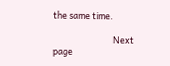the same time.

                              Next page